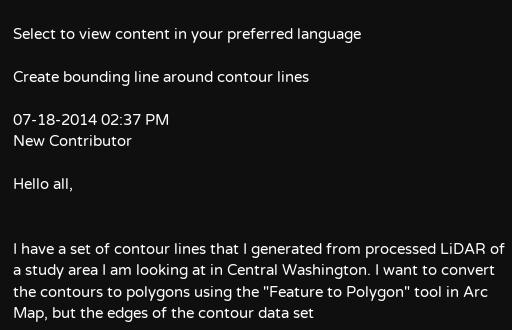Select to view content in your preferred language

Create bounding line around contour lines

07-18-2014 02:37 PM
New Contributor

Hello all,


I have a set of contour lines that I generated from processed LiDAR of a study area I am looking at in Central Washington. I want to convert the contours to polygons using the "Feature to Polygon" tool in Arc Map, but the edges of the contour data set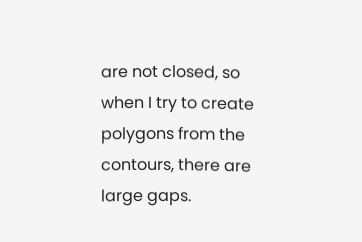are not closed, so when I try to create polygons from the contours, there are large gaps.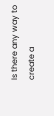Is there any way to create a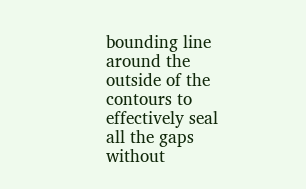bounding line around the outside of the contours to effectively seal all the gaps without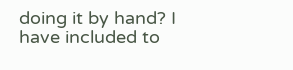doing it by hand? I have included to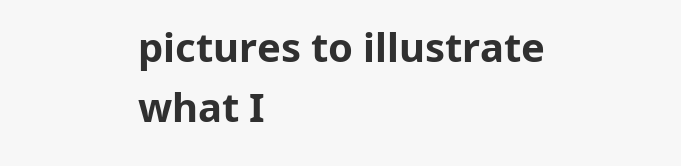pictures to illustrate what I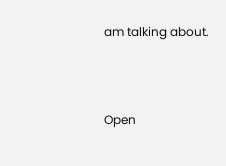am talking about.



Open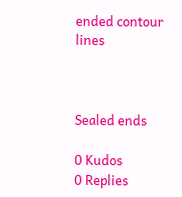ended contour lines



Sealed ends

0 Kudos
0 Replies